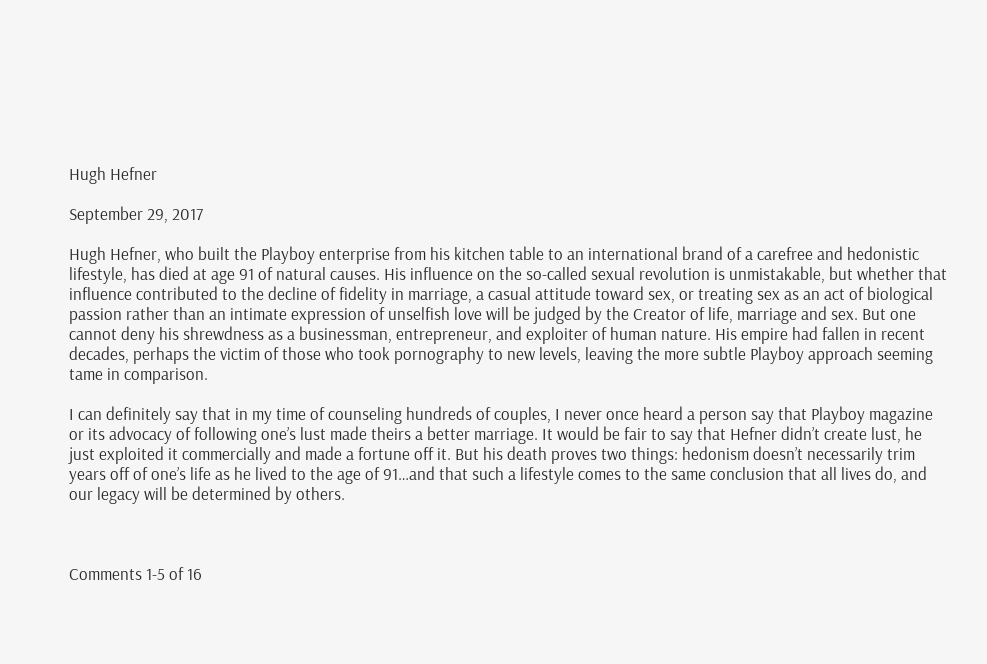Hugh Hefner

September 29, 2017

Hugh Hefner, who built the Playboy enterprise from his kitchen table to an international brand of a carefree and hedonistic lifestyle, has died at age 91 of natural causes. His influence on the so-called sexual revolution is unmistakable, but whether that influence contributed to the decline of fidelity in marriage, a casual attitude toward sex, or treating sex as an act of biological passion rather than an intimate expression of unselfish love will be judged by the Creator of life, marriage and sex. But one cannot deny his shrewdness as a businessman, entrepreneur, and exploiter of human nature. His empire had fallen in recent decades, perhaps the victim of those who took pornography to new levels, leaving the more subtle Playboy approach seeming tame in comparison.

I can definitely say that in my time of counseling hundreds of couples, I never once heard a person say that Playboy magazine or its advocacy of following one’s lust made theirs a better marriage. It would be fair to say that Hefner didn’t create lust, he just exploited it commercially and made a fortune off it. But his death proves two things: hedonism doesn’t necessarily trim years off of one’s life as he lived to the age of 91…and that such a lifestyle comes to the same conclusion that all lives do, and our legacy will be determined by others.



Comments 1-5 of 16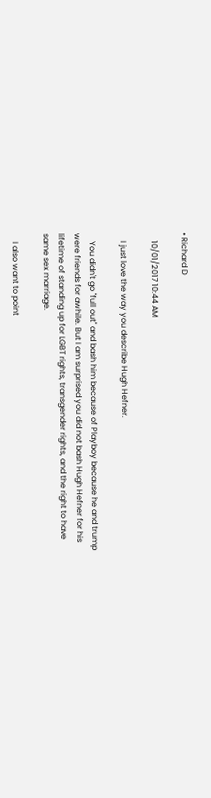• Richard D

    10/01/2017 10:44 AM

    I just love the way you describe Hugh Hefner.

    You didn't go "full out" and bash him because of Playboy because he and trump were friends for awhile. But I am surprised you did not bash Hugh Hefner for his lifetime of standing up for LGBT rights, transgender rights, and the right to have same sex marriage.

    I also want to point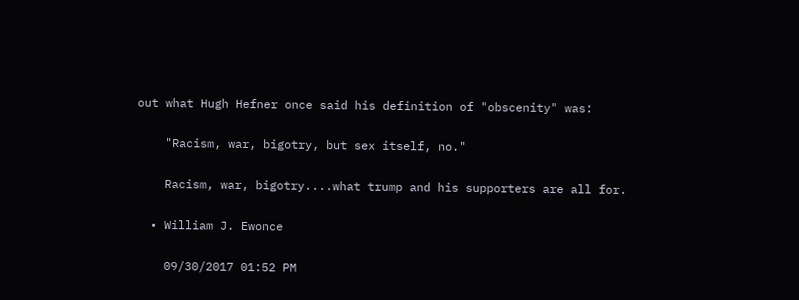out what Hugh Hefner once said his definition of "obscenity" was:

    "Racism, war, bigotry, but sex itself, no."

    Racism, war, bigotry....what trump and his supporters are all for.

  • William J. Ewonce

    09/30/2017 01:52 PM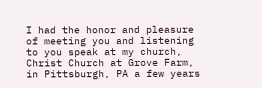I had the honor and pleasure of meeting you and listening to you speak at my church, Christ Church at Grove Farm, in Pittsburgh, PA a few years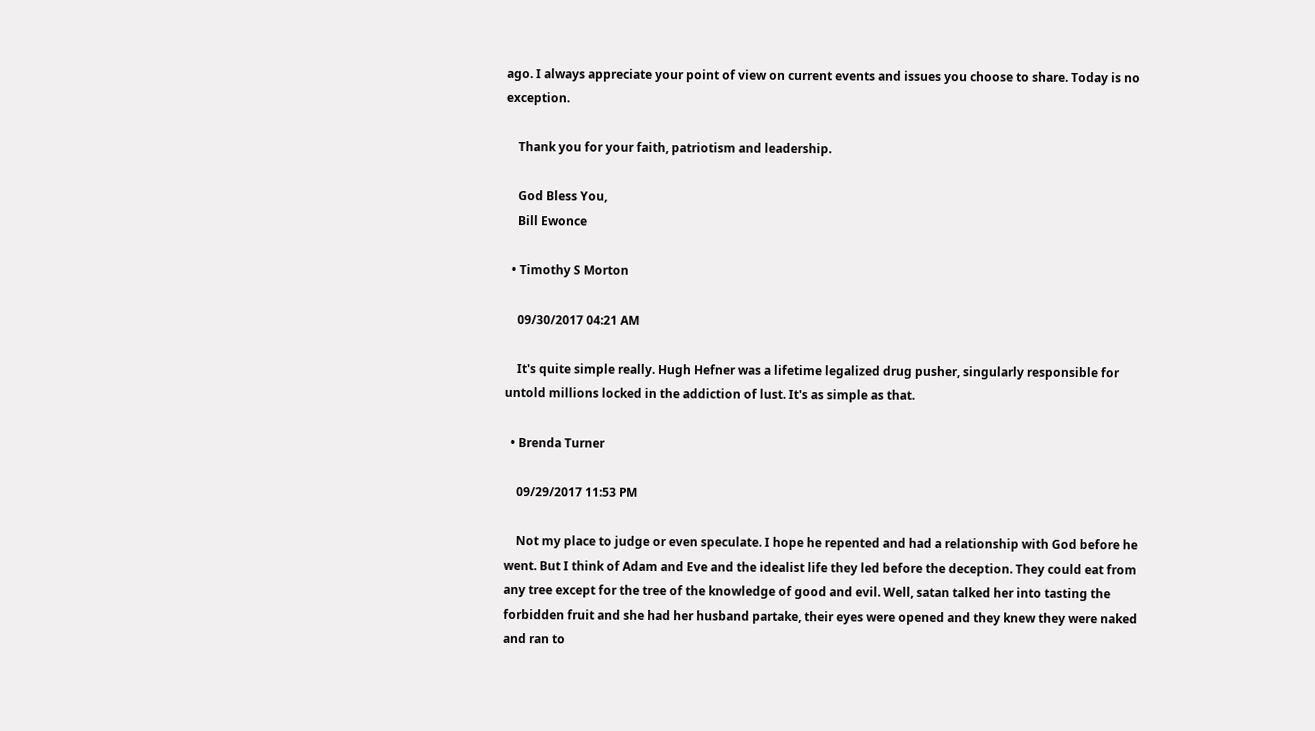ago. I always appreciate your point of view on current events and issues you choose to share. Today is no exception.

    Thank you for your faith, patriotism and leadership.

    God Bless You,
    Bill Ewonce

  • Timothy S Morton

    09/30/2017 04:21 AM

    It's quite simple really. Hugh Hefner was a lifetime legalized drug pusher, singularly responsible for untold millions locked in the addiction of lust. It's as simple as that.

  • Brenda Turner

    09/29/2017 11:53 PM

    Not my place to judge or even speculate. I hope he repented and had a relationship with God before he went. But I think of Adam and Eve and the idealist life they led before the deception. They could eat from any tree except for the tree of the knowledge of good and evil. Well, satan talked her into tasting the forbidden fruit and she had her husband partake, their eyes were opened and they knew they were naked and ran to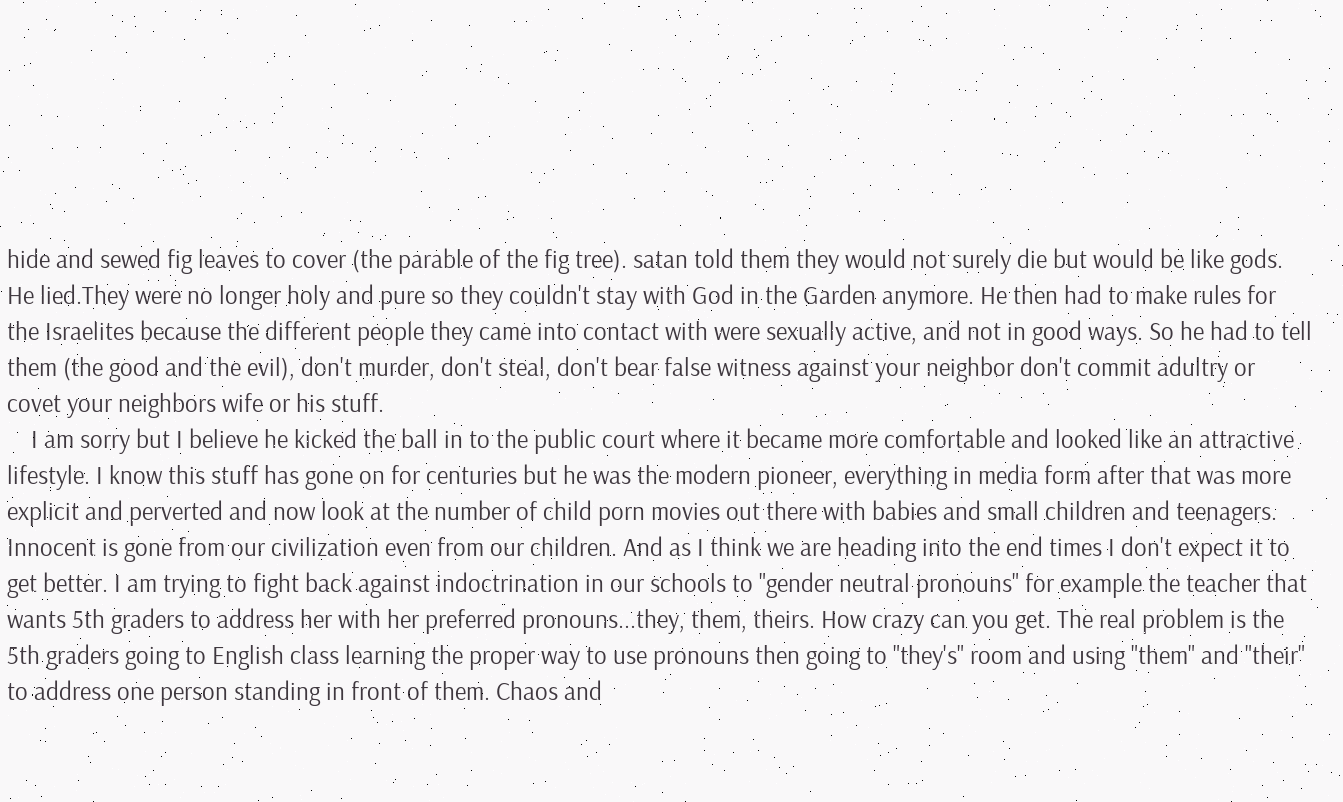hide and sewed fig leaves to cover (the parable of the fig tree). satan told them they would not surely die but would be like gods. He lied.They were no longer holy and pure so they couldn't stay with God in the Garden anymore. He then had to make rules for the Israelites because the different people they came into contact with were sexually active, and not in good ways. So he had to tell them (the good and the evil), don't murder, don't steal, don't bear false witness against your neighbor don't commit adultry or covet your neighbors wife or his stuff.
    I am sorry but I believe he kicked the ball in to the public court where it became more comfortable and looked like an attractive lifestyle. I know this stuff has gone on for centuries but he was the modern pioneer, everything in media form after that was more explicit and perverted and now look at the number of child porn movies out there with babies and small children and teenagers. Innocent is gone from our civilization even from our children. And as I think we are heading into the end times I don't expect it to get better. I am trying to fight back against indoctrination in our schools to "gender neutral pronouns" for example the teacher that wants 5th graders to address her with her preferred pronouns...they, them, theirs. How crazy can you get. The real problem is the 5th graders going to English class learning the proper way to use pronouns then going to "they's" room and using "them" and "their" to address one person standing in front of them. Chaos and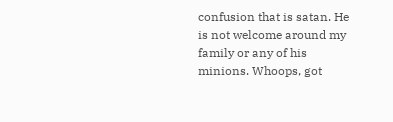confusion that is satan. He is not welcome around my family or any of his minions. Whoops, got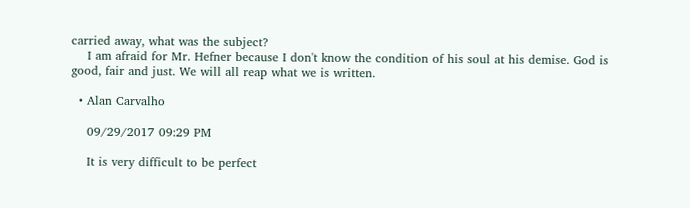carried away, what was the subject?
    I am afraid for Mr. Hefner because I don't know the condition of his soul at his demise. God is good, fair and just. We will all reap what we is written.

  • Alan Carvalho

    09/29/2017 09:29 PM

    It is very difficult to be perfect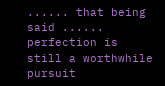...... that being said ...... perfection is still a worthwhile pursuit